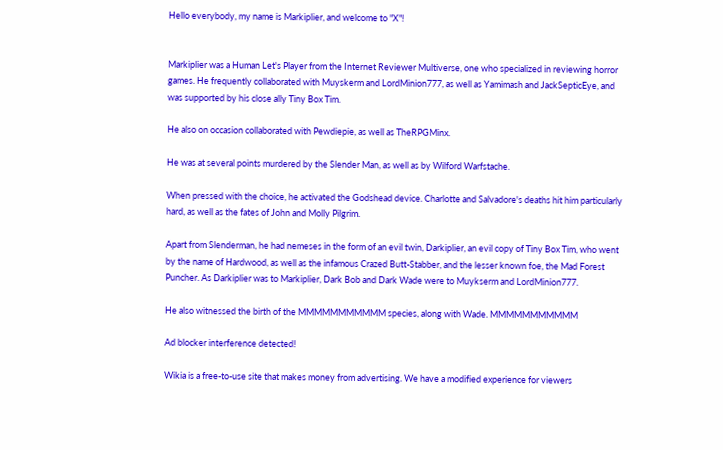Hello everybody, my name is Markiplier, and welcome to "X"!


Markiplier was a Human Let's Player from the Internet Reviewer Multiverse, one who specialized in reviewing horror games. He frequently collaborated with Muyskerm and LordMinion777, as well as Yamimash and JackSepticEye, and was supported by his close ally Tiny Box Tim.

He also on occasion collaborated with Pewdiepie, as well as TheRPGMinx.

He was at several points murdered by the Slender Man, as well as by Wilford Warfstache.

When pressed with the choice, he activated the Godshead device. Charlotte and Salvadore's deaths hit him particularly hard, as well as the fates of John and Molly Pilgrim.

Apart from Slenderman, he had nemeses in the form of an evil twin, Darkiplier, an evil copy of Tiny Box Tim, who went by the name of Hardwood, as well as the infamous Crazed Butt-Stabber, and the lesser known foe, the Mad Forest Puncher. As Darkiplier was to Markiplier, Dark Bob and Dark Wade were to Muykserm and LordMinion777.

He also witnessed the birth of the MMMMMMMMMMM species, along with Wade. MMMMMMMMMMM

Ad blocker interference detected!

Wikia is a free-to-use site that makes money from advertising. We have a modified experience for viewers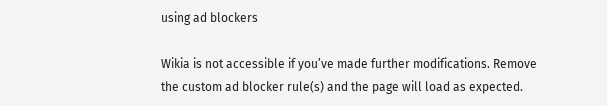using ad blockers

Wikia is not accessible if you’ve made further modifications. Remove the custom ad blocker rule(s) and the page will load as expected.